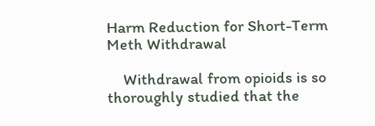Harm Reduction for Short-Term Meth Withdrawal

    Withdrawal from opioids is so thoroughly studied that the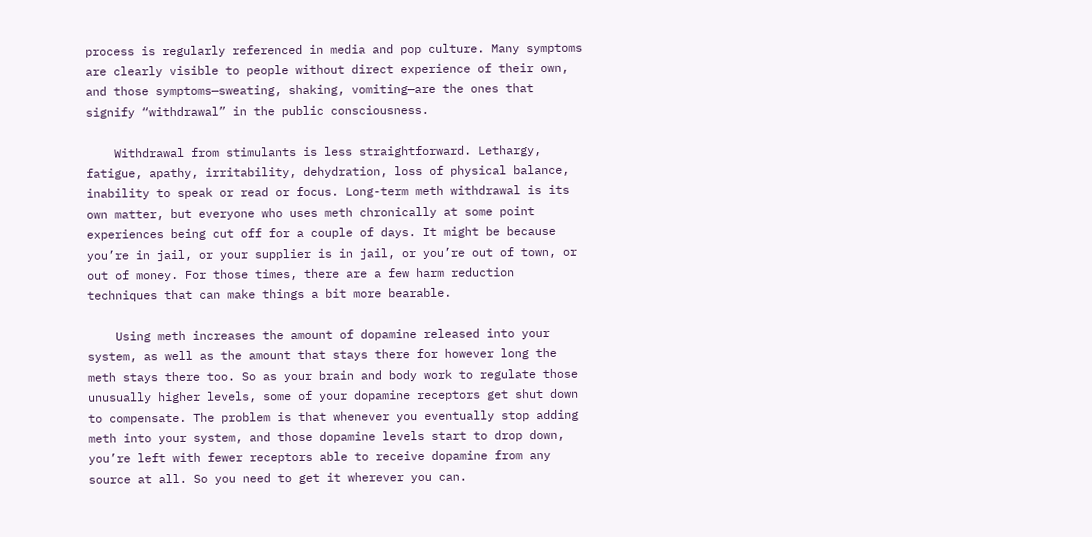process is regularly referenced in media and pop culture. Many symptoms are clearly visible to people without direct experience of their own, and those symptoms—sweating, shaking, vomiting—are the ones that signify “withdrawal” in the public consciousness.

    Withdrawal from stimulants is less straightforward. Lethargy, fatigue, apathy, irritability, dehydration, loss of physical balance, inability to speak or read or focus. Long-term meth withdrawal is its own matter, but everyone who uses meth chronically at some point experiences being cut off for a couple of days. It might be because you’re in jail, or your supplier is in jail, or you’re out of town, or out of money. For those times, there are a few harm reduction techniques that can make things a bit more bearable.

    Using meth increases the amount of dopamine released into your system, as well as the amount that stays there for however long the meth stays there too. So as your brain and body work to regulate those unusually higher levels, some of your dopamine receptors get shut down to compensate. The problem is that whenever you eventually stop adding meth into your system, and those dopamine levels start to drop down, you’re left with fewer receptors able to receive dopamine from any source at all. So you need to get it wherever you can.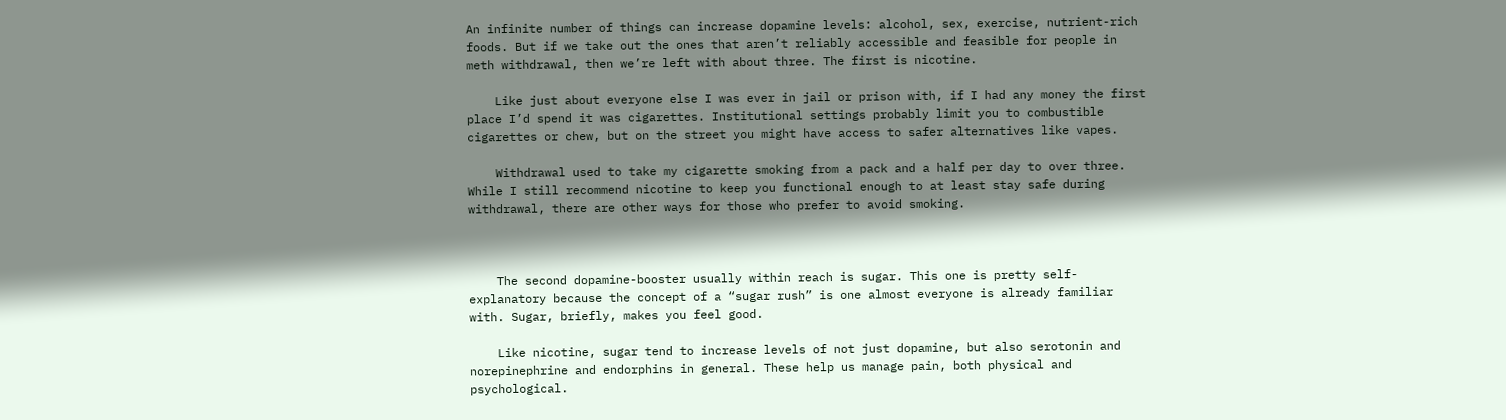An infinite number of things can increase dopamine levels: alcohol, sex, exercise, nutrient-rich foods. But if we take out the ones that aren’t reliably accessible and feasible for people in meth withdrawal, then we’re left with about three. The first is nicotine.

    Like just about everyone else I was ever in jail or prison with, if I had any money the first place I’d spend it was cigarettes. Institutional settings probably limit you to combustible cigarettes or chew, but on the street you might have access to safer alternatives like vapes.

    Withdrawal used to take my cigarette smoking from a pack and a half per day to over three. While I still recommend nicotine to keep you functional enough to at least stay safe during withdrawal, there are other ways for those who prefer to avoid smoking.



    The second dopamine-booster usually within reach is sugar. This one is pretty self-explanatory because the concept of a “sugar rush” is one almost everyone is already familiar with. Sugar, briefly, makes you feel good.

    Like nicotine, sugar tend to increase levels of not just dopamine, but also serotonin and norepinephrine and endorphins in general. These help us manage pain, both physical and psychological.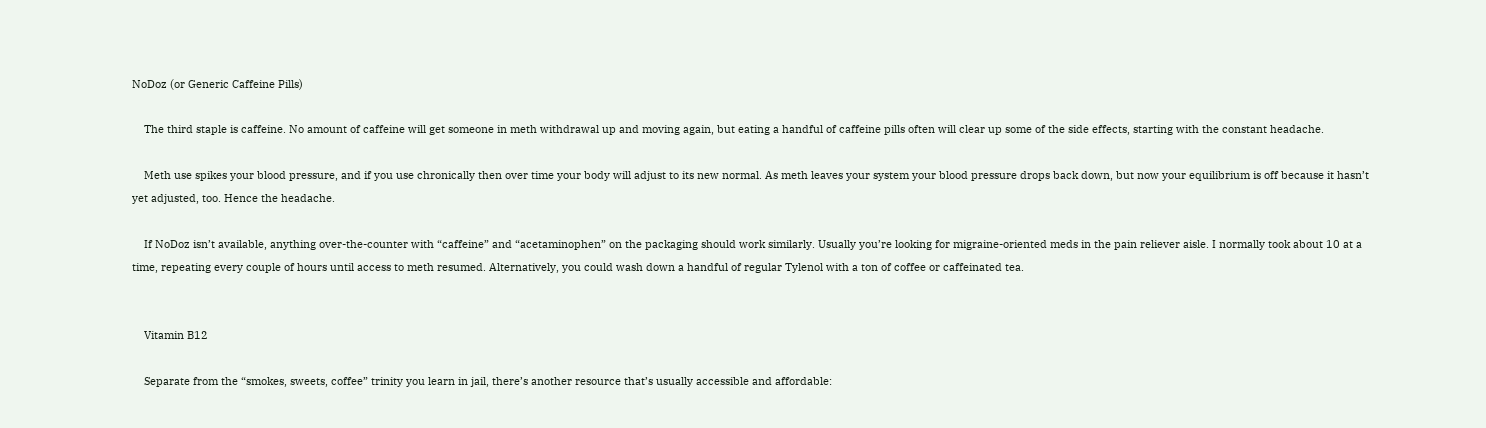NoDoz (or Generic Caffeine Pills)

    The third staple is caffeine. No amount of caffeine will get someone in meth withdrawal up and moving again, but eating a handful of caffeine pills often will clear up some of the side effects, starting with the constant headache.

    Meth use spikes your blood pressure, and if you use chronically then over time your body will adjust to its new normal. As meth leaves your system your blood pressure drops back down, but now your equilibrium is off because it hasn’t yet adjusted, too. Hence the headache.

    If NoDoz isn’t available, anything over-the-counter with “caffeine” and “acetaminophen” on the packaging should work similarly. Usually you’re looking for migraine-oriented meds in the pain reliever aisle. I normally took about 10 at a time, repeating every couple of hours until access to meth resumed. Alternatively, you could wash down a handful of regular Tylenol with a ton of coffee or caffeinated tea.


    Vitamin B12

    Separate from the “smokes, sweets, coffee” trinity you learn in jail, there’s another resource that’s usually accessible and affordable: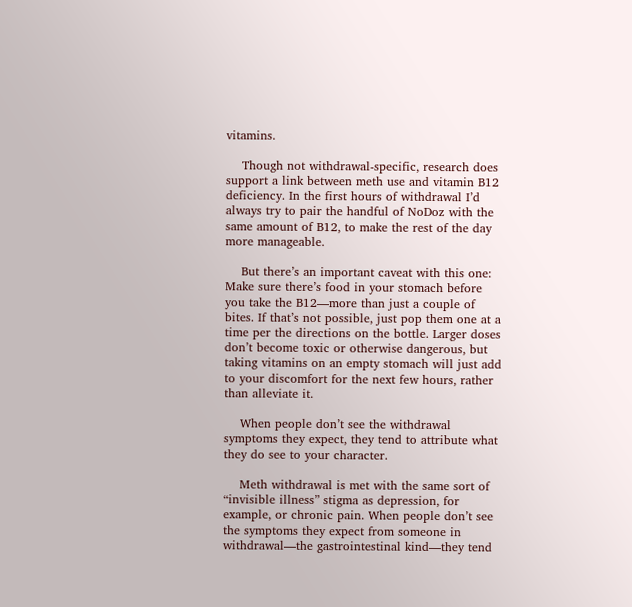vitamins.

    Though not withdrawal-specific, research does support a link between meth use and vitamin B12 deficiency. In the first hours of withdrawal I’d always try to pair the handful of NoDoz with the same amount of B12, to make the rest of the day more manageable.

    But there’s an important caveat with this one: Make sure there’s food in your stomach before you take the B12—more than just a couple of bites. If that’s not possible, just pop them one at a time per the directions on the bottle. Larger doses don’t become toxic or otherwise dangerous, but taking vitamins on an empty stomach will just add to your discomfort for the next few hours, rather than alleviate it.

    When people don’t see the withdrawal symptoms they expect, they tend to attribute what they do see to your character.

    Meth withdrawal is met with the same sort of “invisible illness” stigma as depression, for example, or chronic pain. When people don’t see the symptoms they expect from someone in withdrawal—the gastrointestinal kind—they tend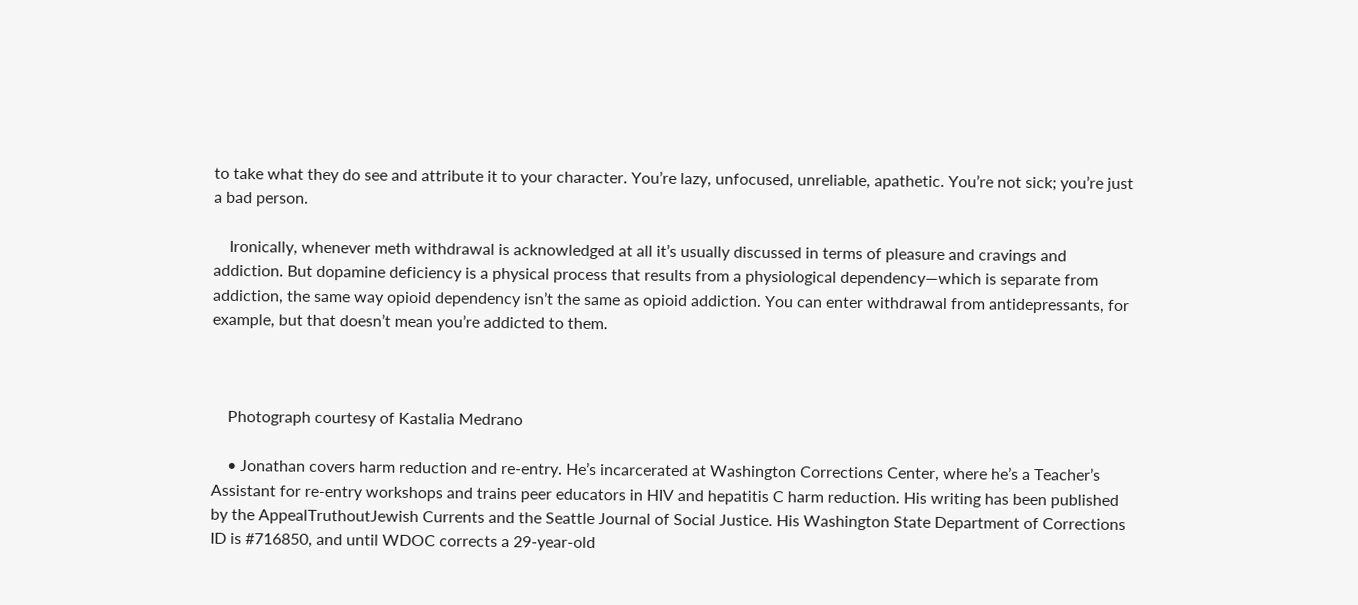to take what they do see and attribute it to your character. You’re lazy, unfocused, unreliable, apathetic. You’re not sick; you’re just a bad person.

    Ironically, whenever meth withdrawal is acknowledged at all it’s usually discussed in terms of pleasure and cravings and addiction. But dopamine deficiency is a physical process that results from a physiological dependency—which is separate from addiction, the same way opioid dependency isn’t the same as opioid addiction. You can enter withdrawal from antidepressants, for example, but that doesn’t mean you’re addicted to them.



    Photograph courtesy of Kastalia Medrano

    • Jonathan covers harm reduction and re-entry. He’s incarcerated at Washington Corrections Center, where he’s a Teacher’s Assistant for re-entry workshops and trains peer educators in HIV and hepatitis C harm reduction. His writing has been published by the AppealTruthoutJewish Currents and the Seattle Journal of Social Justice. His Washington State Department of Corrections ID is #716850, and until WDOC corrects a 29-year-old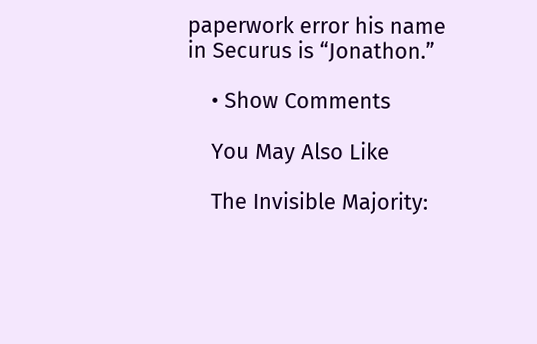paperwork error his name in Securus is “Jonathon.”

    • Show Comments

    You May Also Like

    The Invisible Majority: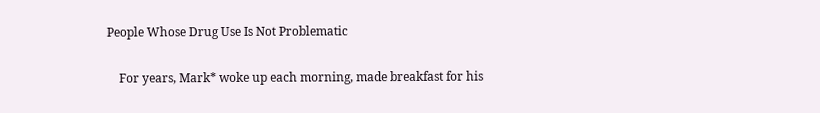People Whose Drug Use Is Not Problematic

    For years, Mark* woke up each morning, made breakfast for his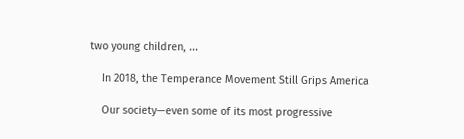two young children, ...

    In 2018, the Temperance Movement Still Grips America

    Our society—even some of its most progressive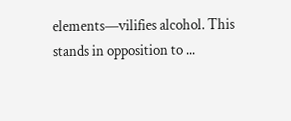elements—vilifies alcohol. This stands in opposition to ...